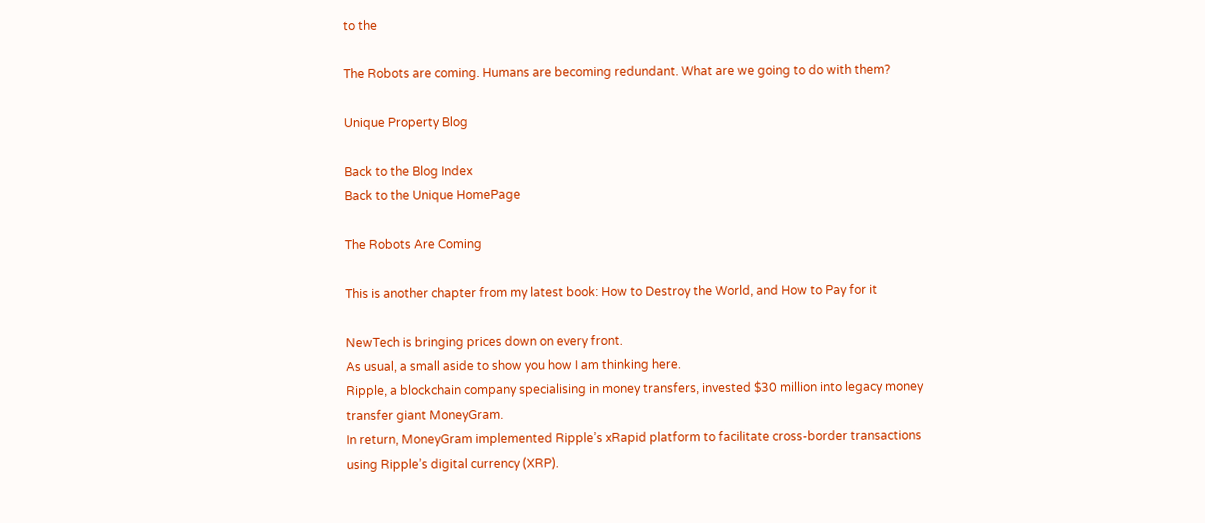to the

The Robots are coming. Humans are becoming redundant. What are we going to do with them?

Unique Property Blog

Back to the Blog Index
Back to the Unique HomePage

The Robots Are Coming

This is another chapter from my latest book: How to Destroy the World, and How to Pay for it

NewTech is bringing prices down on every front.
As usual, a small aside to show you how I am thinking here.
Ripple, a blockchain company specialising in money transfers, invested $30 million into legacy money transfer giant MoneyGram.
In return, MoneyGram implemented Ripple’s xRapid platform to facilitate cross-border transactions using Ripple’s digital currency (XRP).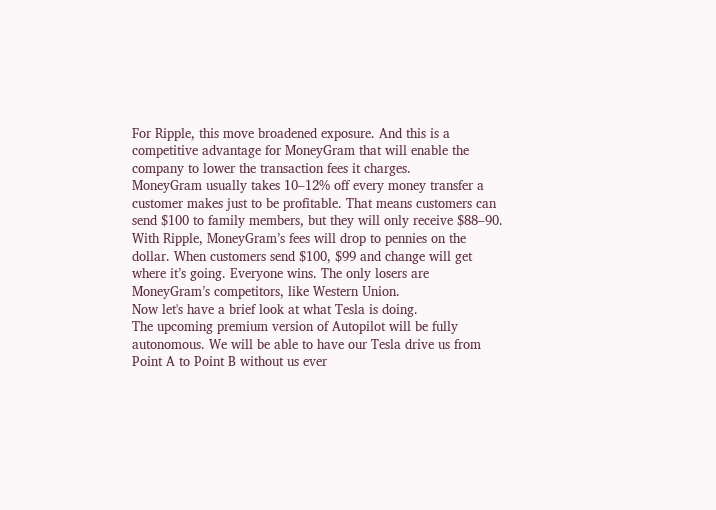For Ripple, this move broadened exposure. And this is a competitive advantage for MoneyGram that will enable the company to lower the transaction fees it charges.
MoneyGram usually takes 10–12% off every money transfer a customer makes just to be profitable. That means customers can send $100 to family members, but they will only receive $88–90.
With Ripple, MoneyGram’s fees will drop to pennies on the dollar. When customers send $100, $99 and change will get where it’s going. Everyone wins. The only losers are MoneyGram’s competitors, like Western Union.
Now let's have a brief look at what Tesla is doing.
The upcoming premium version of Autopilot will be fully autonomous. We will be able to have our Tesla drive us from Point A to Point B without us ever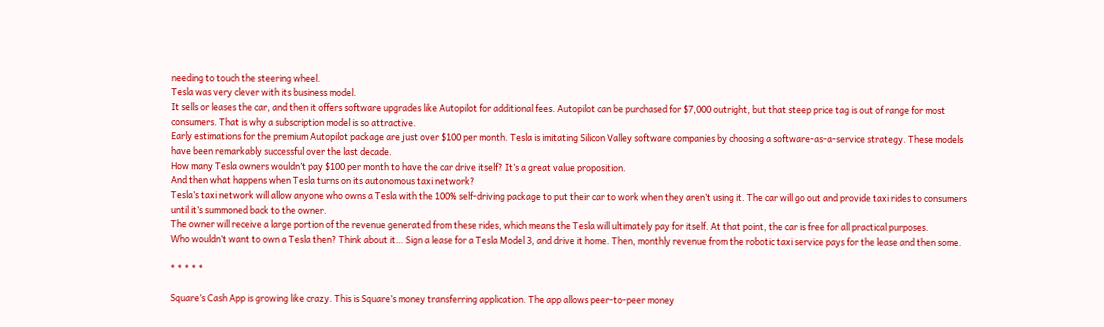needing to touch the steering wheel.
Tesla was very clever with its business model.
It sells or leases the car, and then it offers software upgrades like Autopilot for additional fees. Autopilot can be purchased for $7,000 outright, but that steep price tag is out of range for most consumers. That is why a subscription model is so attractive.
Early estimations for the premium Autopilot package are just over $100 per month. Tesla is imitating Silicon Valley software companies by choosing a software-as-a-service strategy. These models have been remarkably successful over the last decade.
How many Tesla owners wouldn’t pay $100 per month to have the car drive itself? It’s a great value proposition.
And then what happens when Tesla turns on its autonomous taxi network?
Tesla’s taxi network will allow anyone who owns a Tesla with the 100% self-driving package to put their car to work when they aren’t using it. The car will go out and provide taxi rides to consumers until it’s summoned back to the owner.
The owner will receive a large portion of the revenue generated from these rides, which means the Tesla will ultimately pay for itself. At that point, the car is free for all practical purposes.
Who wouldn’t want to own a Tesla then? Think about it… Sign a lease for a Tesla Model 3, and drive it home. Then, monthly revenue from the robotic taxi service pays for the lease and then some.

* * * * *

Square’s Cash App is growing like crazy. This is Square’s money transferring application. The app allows peer-to-peer money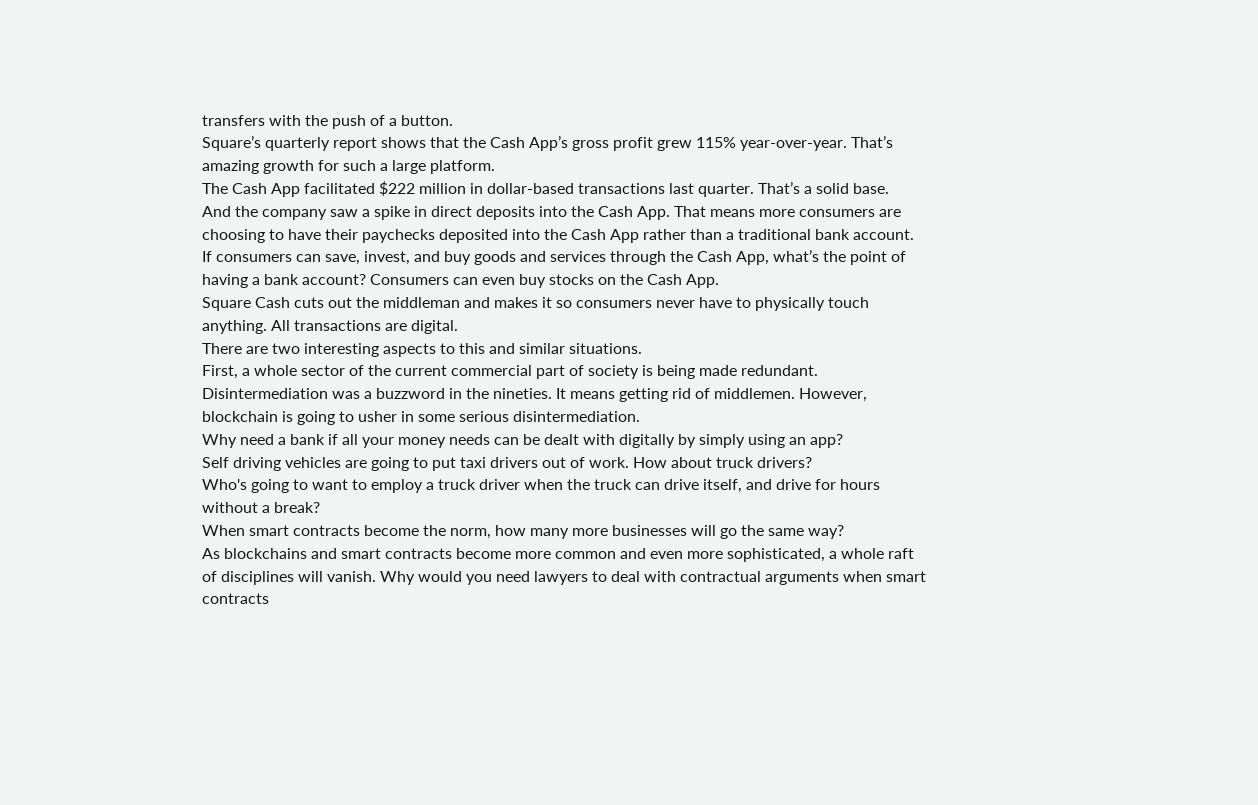transfers with the push of a button.
Square’s quarterly report shows that the Cash App’s gross profit grew 115% year-over-year. That’s amazing growth for such a large platform.
The Cash App facilitated $222 million in dollar-based transactions last quarter. That’s a solid base.
And the company saw a spike in direct deposits into the Cash App. That means more consumers are choosing to have their paychecks deposited into the Cash App rather than a traditional bank account.
If consumers can save, invest, and buy goods and services through the Cash App, what’s the point of having a bank account? Consumers can even buy stocks on the Cash App.
Square Cash cuts out the middleman and makes it so consumers never have to physically touch anything. All transactions are digital.
There are two interesting aspects to this and similar situations.
First, a whole sector of the current commercial part of society is being made redundant.
Disintermediation was a buzzword in the nineties. It means getting rid of middlemen. However, blockchain is going to usher in some serious disintermediation.
Why need a bank if all your money needs can be dealt with digitally by simply using an app?
Self driving vehicles are going to put taxi drivers out of work. How about truck drivers?
Who's going to want to employ a truck driver when the truck can drive itself, and drive for hours without a break?
When smart contracts become the norm, how many more businesses will go the same way?
As blockchains and smart contracts become more common and even more sophisticated, a whole raft of disciplines will vanish. Why would you need lawyers to deal with contractual arguments when smart contracts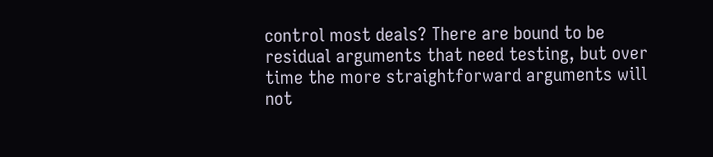control most deals? There are bound to be residual arguments that need testing, but over time the more straightforward arguments will not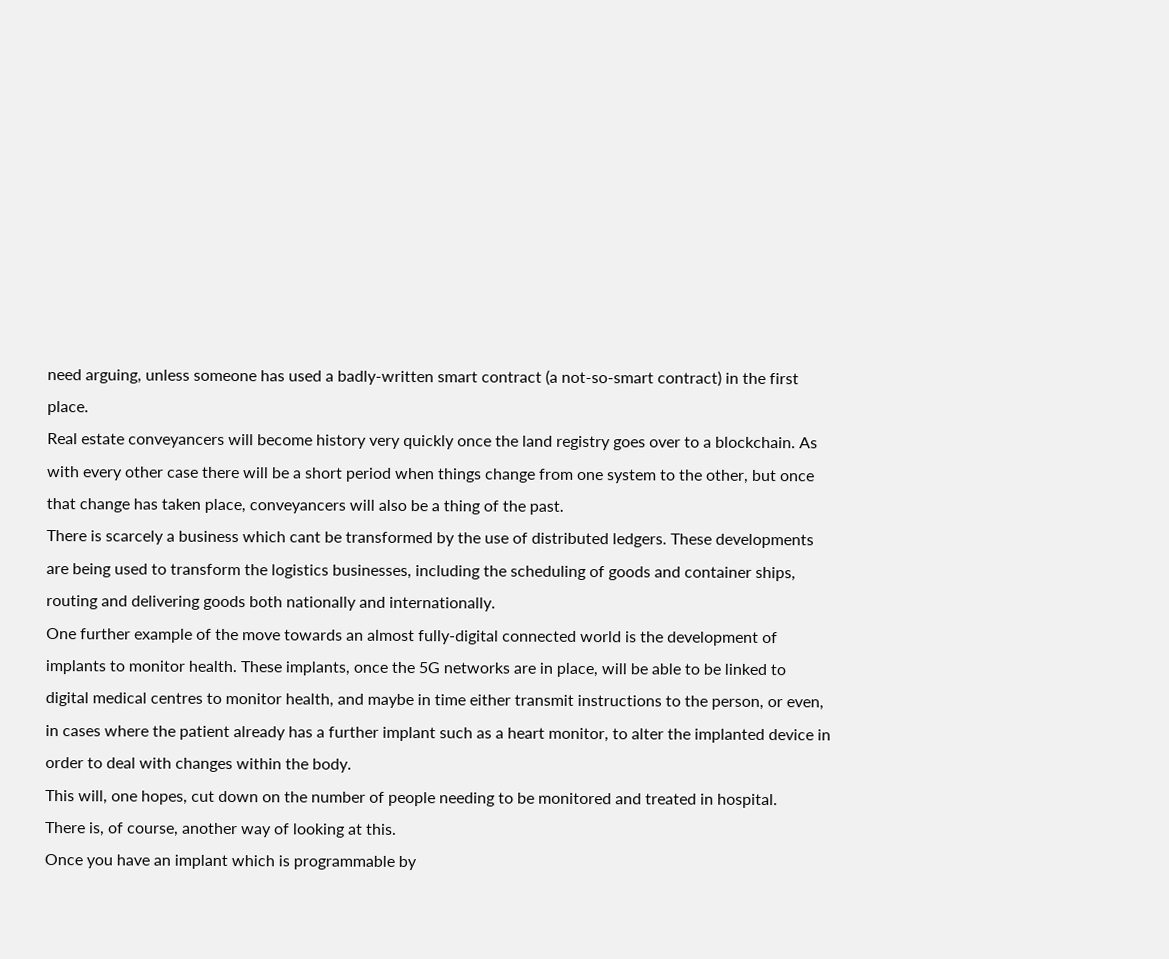need arguing, unless someone has used a badly-written smart contract (a not-so-smart contract) in the first place.
Real estate conveyancers will become history very quickly once the land registry goes over to a blockchain. As with every other case there will be a short period when things change from one system to the other, but once that change has taken place, conveyancers will also be a thing of the past.
There is scarcely a business which cant be transformed by the use of distributed ledgers. These developments are being used to transform the logistics businesses, including the scheduling of goods and container ships, routing and delivering goods both nationally and internationally.
One further example of the move towards an almost fully-digital connected world is the development of implants to monitor health. These implants, once the 5G networks are in place, will be able to be linked to digital medical centres to monitor health, and maybe in time either transmit instructions to the person, or even, in cases where the patient already has a further implant such as a heart monitor, to alter the implanted device in order to deal with changes within the body.
This will, one hopes, cut down on the number of people needing to be monitored and treated in hospital.
There is, of course, another way of looking at this.
Once you have an implant which is programmable by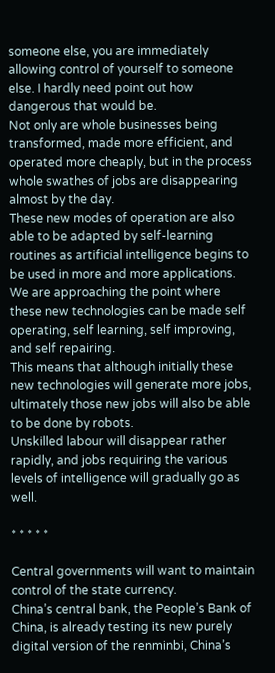someone else, you are immediately allowing control of yourself to someone else. I hardly need point out how dangerous that would be.
Not only are whole businesses being transformed, made more efficient, and operated more cheaply, but in the process whole swathes of jobs are disappearing almost by the day.
These new modes of operation are also able to be adapted by self-learning routines as artificial intelligence begins to be used in more and more applications. We are approaching the point where these new technologies can be made self operating, self learning, self improving, and self repairing.
This means that although initially these new technologies will generate more jobs, ultimately those new jobs will also be able to be done by robots.
Unskilled labour will disappear rather rapidly, and jobs requiring the various levels of intelligence will gradually go as well.

* * * * *

Central governments will want to maintain control of the state currency.
China’s central bank, the People’s Bank of China, is already testing its new purely digital version of the renminbi, China’s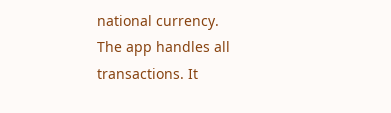national currency.
The app handles all transactions. It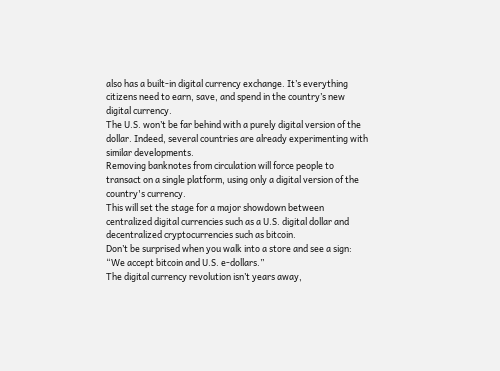also has a built-in digital currency exchange. It’s everything citizens need to earn, save, and spend in the country’s new digital currency.
The U.S. won’t be far behind with a purely digital version of the dollar. Indeed, several countries are already experimenting with similar developments.
Removing banknotes from circulation will force people to transact on a single platform, using only a digital version of the country's currency.
This will set the stage for a major showdown between centralized digital currencies such as a U.S. digital dollar and decentralized cryptocurrencies such as bitcoin.
Don’t be surprised when you walk into a store and see a sign: “We accept bitcoin and U.S. e-dollars.”
The digital currency revolution isn’t years away,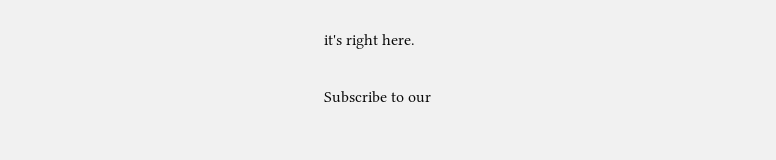it's right here.

Subscribe to our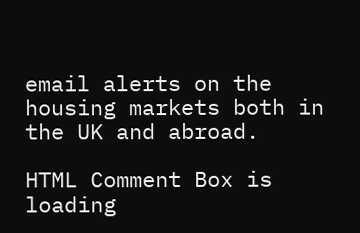email alerts on the housing markets both in the UK and abroad.

HTML Comment Box is loading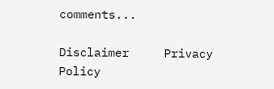comments...

Disclaimer     Privacy Policy